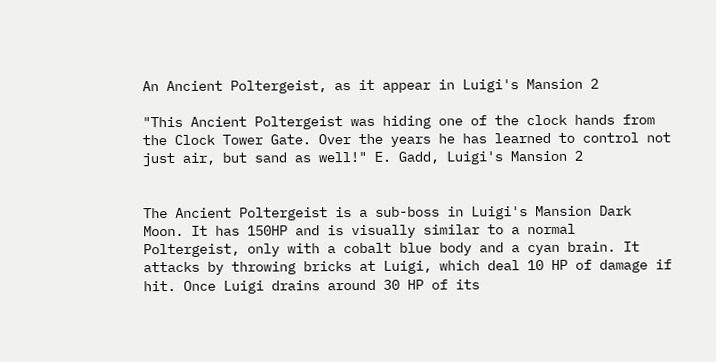An Ancient Poltergeist, as it appear in Luigi's Mansion 2

"This Ancient Poltergeist was hiding one of the clock hands from the Clock Tower Gate. Over the years he has learned to control not just air, but sand as well!" E. Gadd, Luigi's Mansion 2


The Ancient Poltergeist is a sub-boss in Luigi's Mansion Dark Moon. It has 150HP and is visually similar to a normal Poltergeist, only with a cobalt blue body and a cyan brain. It attacks by throwing bricks at Luigi, which deal 10 HP of damage if hit. Once Luigi drains around 30 HP of its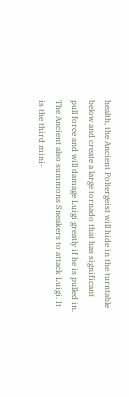health, the Ancient Poltergeist will hide in the turntable below and create a large tornado that has significant pull force and will damage Luigi greatly if he is pulled in. The Ancient also summons Sneakers to attack Luigi. It is the third mini-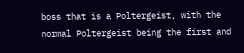boss that is a Poltergeist, with the normal Poltergeist being the first and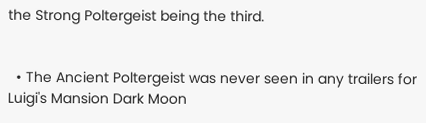the Strong Poltergeist being the third.


  • The Ancient Poltergeist was never seen in any trailers for Luigi's Mansion Dark Moon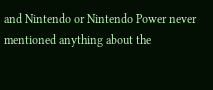and Nintendo or Nintendo Power never mentioned anything about the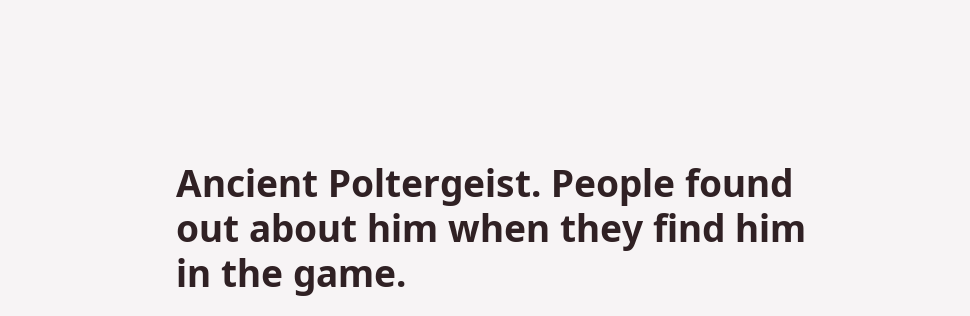Ancient Poltergeist. People found out about him when they find him in the game.